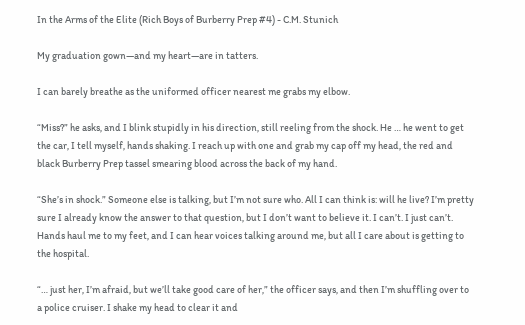In the Arms of the Elite (Rich Boys of Burberry Prep #4) - C.M. Stunich

My graduation gown—and my heart—are in tatters.

I can barely breathe as the uniformed officer nearest me grabs my elbow.

“Miss?” he asks, and I blink stupidly in his direction, still reeling from the shock. He … he went to get the car, I tell myself, hands shaking. I reach up with one and grab my cap off my head, the red and black Burberry Prep tassel smearing blood across the back of my hand.

“She’s in shock.” Someone else is talking, but I’m not sure who. All I can think is: will he live? I’m pretty sure I already know the answer to that question, but I don’t want to believe it. I can’t. I just can’t. Hands haul me to my feet, and I can hear voices talking around me, but all I care about is getting to the hospital.

“… just her, I’m afraid, but we’ll take good care of her,” the officer says, and then I’m shuffling over to a police cruiser. I shake my head to clear it and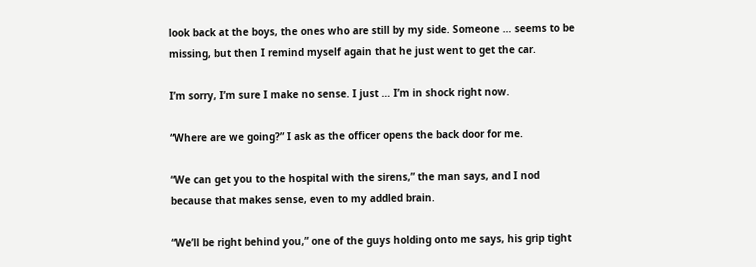look back at the boys, the ones who are still by my side. Someone … seems to be missing, but then I remind myself again that he just went to get the car.

I’m sorry, I’m sure I make no sense. I just … I’m in shock right now.

“Where are we going?” I ask as the officer opens the back door for me.

“We can get you to the hospital with the sirens,” the man says, and I nod because that makes sense, even to my addled brain.

“We’ll be right behind you,” one of the guys holding onto me says, his grip tight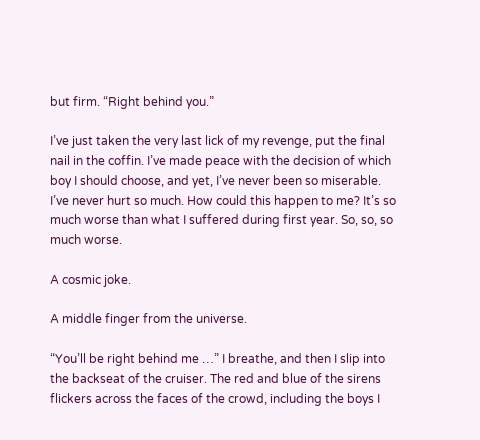but firm. “Right behind you.”

I’ve just taken the very last lick of my revenge, put the final nail in the coffin. I’ve made peace with the decision of which boy I should choose, and yet, I’ve never been so miserable. I’ve never hurt so much. How could this happen to me? It’s so much worse than what I suffered during first year. So, so, so much worse.

A cosmic joke.

A middle finger from the universe.

“You’ll be right behind me …” I breathe, and then I slip into the backseat of the cruiser. The red and blue of the sirens flickers across the faces of the crowd, including the boys I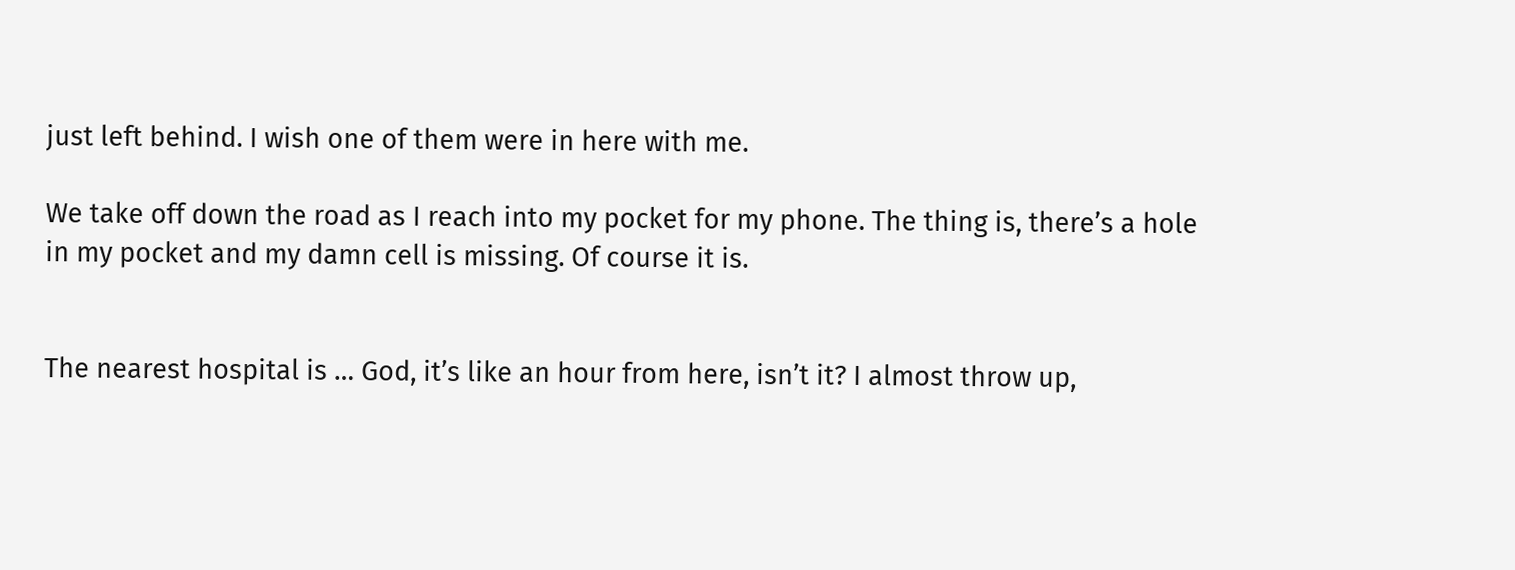just left behind. I wish one of them were in here with me.

We take off down the road as I reach into my pocket for my phone. The thing is, there’s a hole in my pocket and my damn cell is missing. Of course it is.


The nearest hospital is … God, it’s like an hour from here, isn’t it? I almost throw up,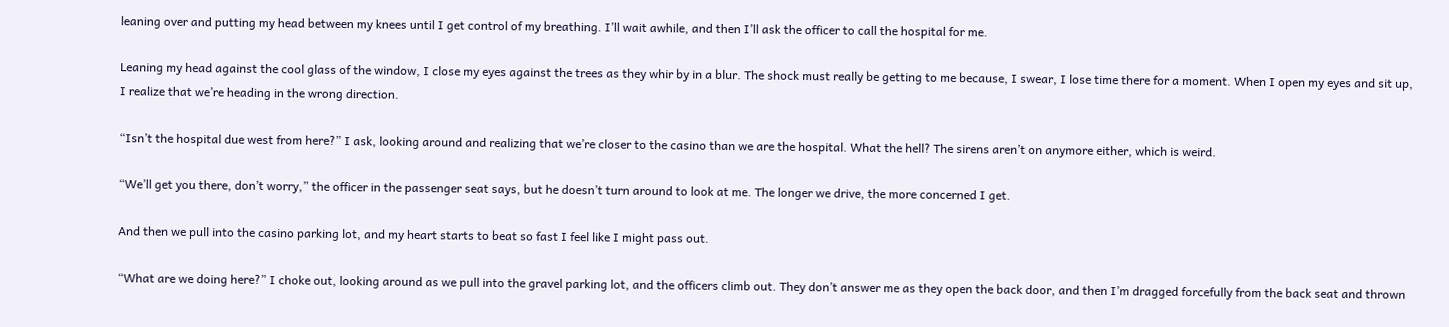leaning over and putting my head between my knees until I get control of my breathing. I’ll wait awhile, and then I’ll ask the officer to call the hospital for me.

Leaning my head against the cool glass of the window, I close my eyes against the trees as they whir by in a blur. The shock must really be getting to me because, I swear, I lose time there for a moment. When I open my eyes and sit up, I realize that we’re heading in the wrong direction.

“Isn’t the hospital due west from here?” I ask, looking around and realizing that we’re closer to the casino than we are the hospital. What the hell? The sirens aren’t on anymore either, which is weird.

“We’ll get you there, don’t worry,” the officer in the passenger seat says, but he doesn’t turn around to look at me. The longer we drive, the more concerned I get.

And then we pull into the casino parking lot, and my heart starts to beat so fast I feel like I might pass out.

“What are we doing here?” I choke out, looking around as we pull into the gravel parking lot, and the officers climb out. They don’t answer me as they open the back door, and then I’m dragged forcefully from the back seat and thrown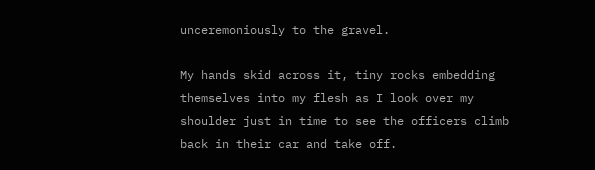unceremoniously to the gravel.

My hands skid across it, tiny rocks embedding themselves into my flesh as I look over my shoulder just in time to see the officers climb back in their car and take off.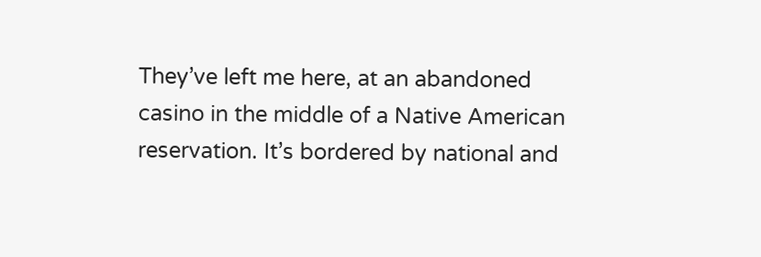They’ve left me here, at an abandoned casino in the middle of a Native American reservation. It’s bordered by national and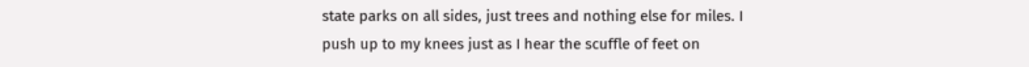state parks on all sides, just trees and nothing else for miles. I push up to my knees just as I hear the scuffle of feet on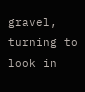gravel, turning to look in